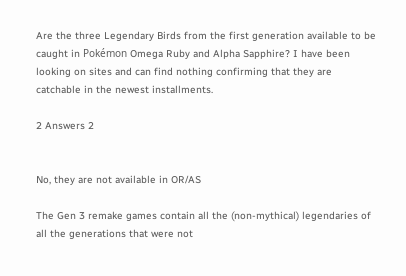Are the three Legendary Birds from the first generation available to be caught in Pokémon Omega Ruby and Alpha Sapphire? I have been looking on sites and can find nothing confirming that they are catchable in the newest installments.

2 Answers 2


No, they are not available in OR/AS

The Gen 3 remake games contain all the (non-mythical) legendaries of all the generations that were not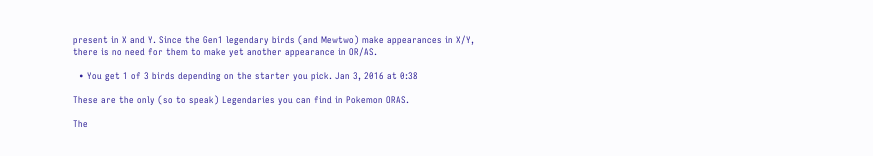present in X and Y. Since the Gen1 legendary birds (and Mewtwo) make appearances in X/Y, there is no need for them to make yet another appearance in OR/AS.

  • You get 1 of 3 birds depending on the starter you pick. Jan 3, 2016 at 0:38

These are the only (so to speak) Legendaries you can find in Pokemon ORAS.

The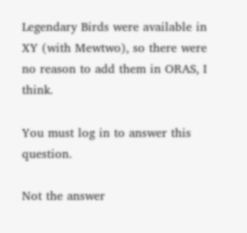Legendary Birds were available in XY (with Mewtwo), so there were no reason to add them in ORAS, I think.

You must log in to answer this question.

Not the answer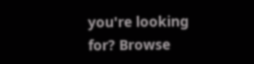you're looking for? Browse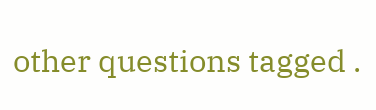other questions tagged .